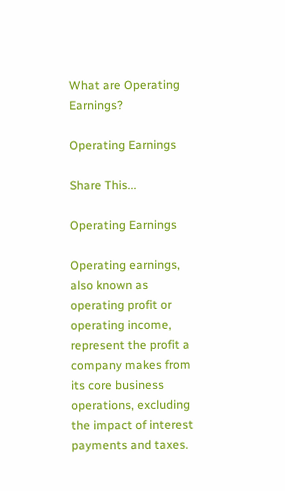What are Operating Earnings?

Operating Earnings

Share This...

Operating Earnings

Operating earnings, also known as operating profit or operating income, represent the profit a company makes from its core business operations, excluding the impact of interest payments and taxes.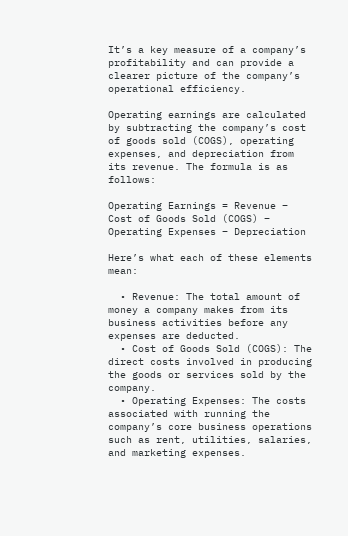It’s a key measure of a company’s profitability and can provide a clearer picture of the company’s operational efficiency.

Operating earnings are calculated by subtracting the company’s cost of goods sold (COGS), operating expenses, and depreciation from its revenue. The formula is as follows:

Operating Earnings = Revenue – Cost of Goods Sold (COGS) – Operating Expenses – Depreciation

Here’s what each of these elements mean:

  • Revenue: The total amount of money a company makes from its business activities before any expenses are deducted.
  • Cost of Goods Sold (COGS): The direct costs involved in producing the goods or services sold by the company.
  • Operating Expenses: The costs associated with running the company’s core business operations such as rent, utilities, salaries, and marketing expenses.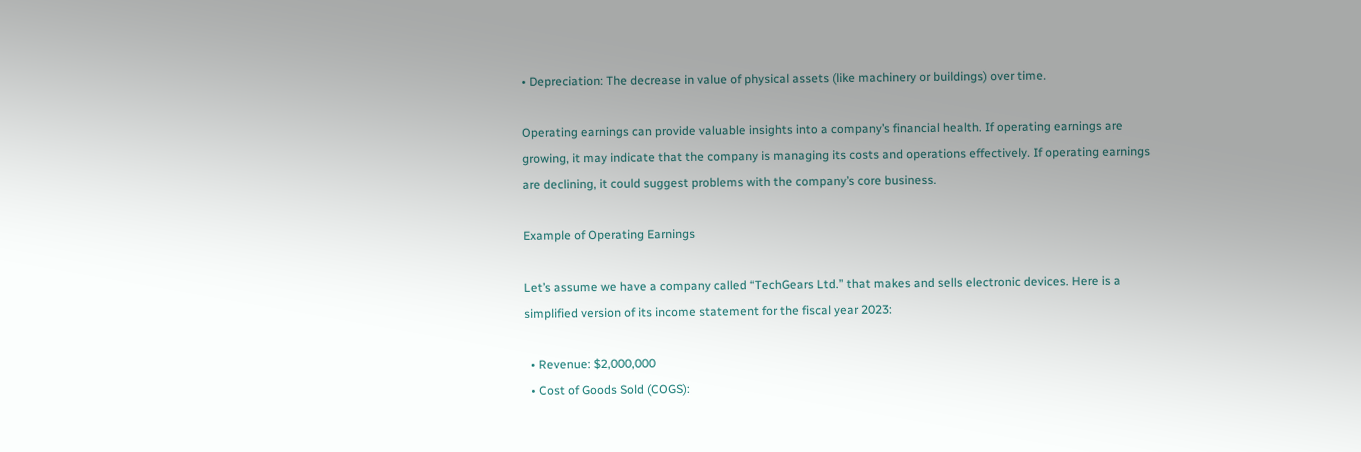• Depreciation: The decrease in value of physical assets (like machinery or buildings) over time.

Operating earnings can provide valuable insights into a company’s financial health. If operating earnings are growing, it may indicate that the company is managing its costs and operations effectively. If operating earnings are declining, it could suggest problems with the company’s core business.

Example of Operating Earnings

Let’s assume we have a company called “TechGears Ltd.” that makes and sells electronic devices. Here is a simplified version of its income statement for the fiscal year 2023:

  • Revenue: $2,000,000
  • Cost of Goods Sold (COGS):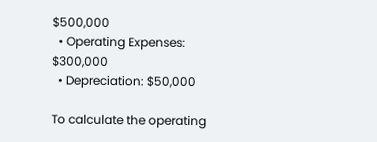$500,000
  • Operating Expenses: $300,000
  • Depreciation: $50,000

To calculate the operating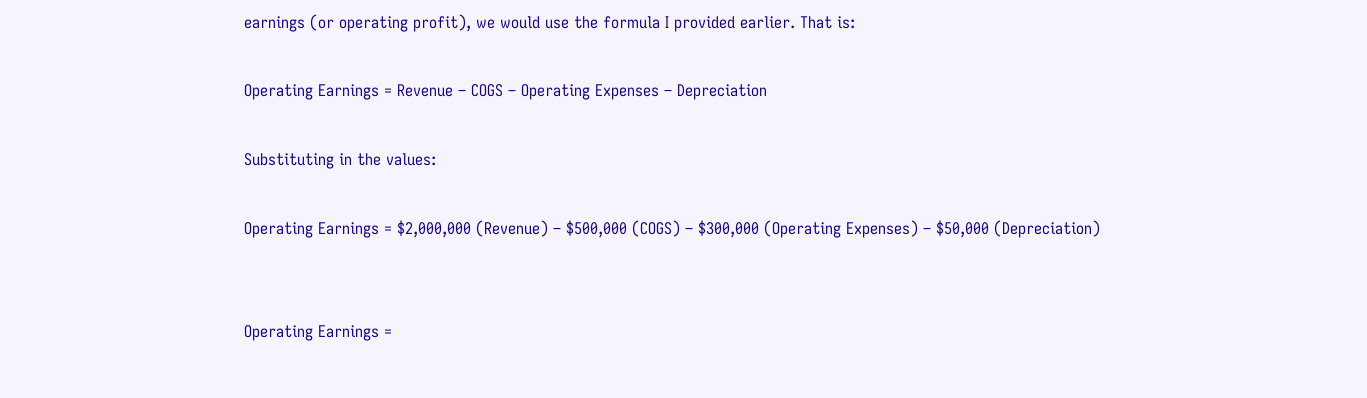earnings (or operating profit), we would use the formula I provided earlier. That is:

Operating Earnings = Revenue – COGS – Operating Expenses – Depreciation

Substituting in the values:

Operating Earnings = $2,000,000 (Revenue) – $500,000 (COGS) – $300,000 (Operating Expenses) – $50,000 (Depreciation)


Operating Earnings =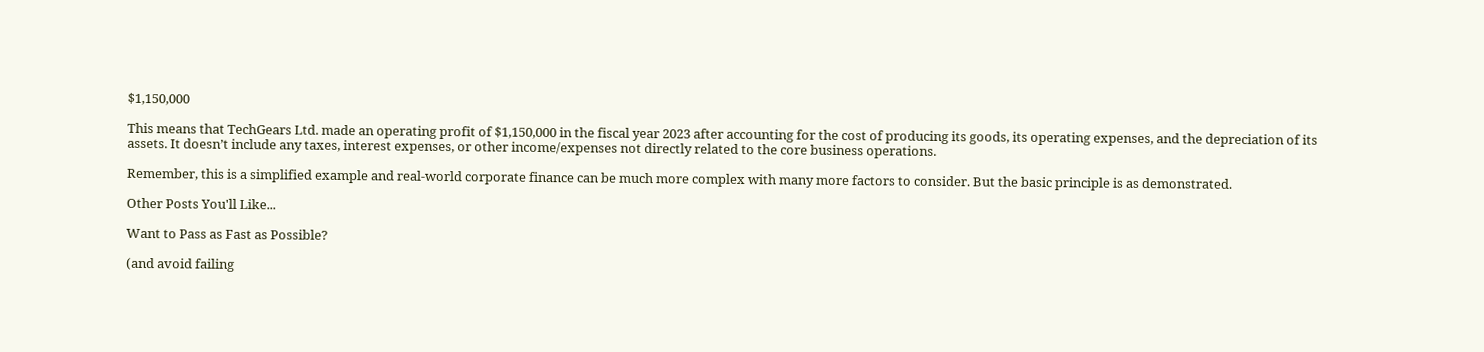$1,150,000

This means that TechGears Ltd. made an operating profit of $1,150,000 in the fiscal year 2023 after accounting for the cost of producing its goods, its operating expenses, and the depreciation of its assets. It doesn’t include any taxes, interest expenses, or other income/expenses not directly related to the core business operations.

Remember, this is a simplified example and real-world corporate finance can be much more complex with many more factors to consider. But the basic principle is as demonstrated.

Other Posts You'll Like...

Want to Pass as Fast as Possible?

(and avoid failing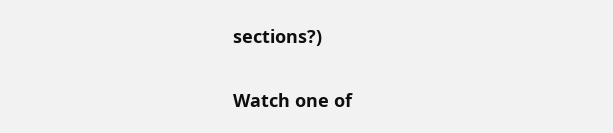sections?)

Watch one of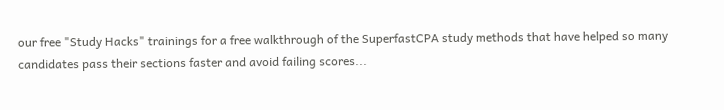our free "Study Hacks" trainings for a free walkthrough of the SuperfastCPA study methods that have helped so many candidates pass their sections faster and avoid failing scores...